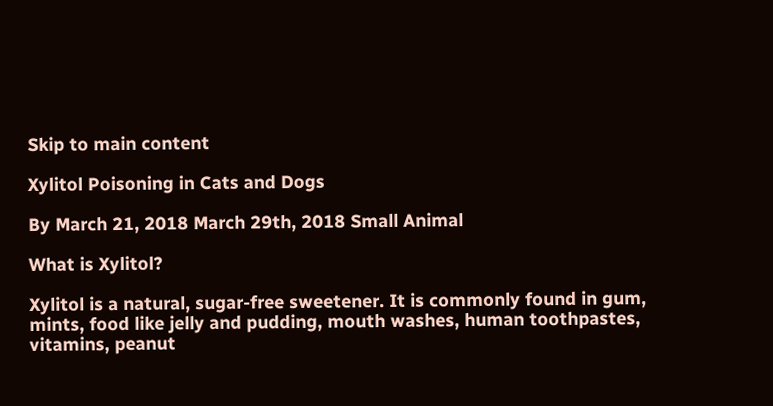Skip to main content

Xylitol Poisoning in Cats and Dogs

By March 21, 2018 March 29th, 2018 Small Animal

What is Xylitol?

Xylitol is a natural, sugar-free sweetener. It is commonly found in gum, mints, food like jelly and pudding, mouth washes, human toothpastes, vitamins, peanut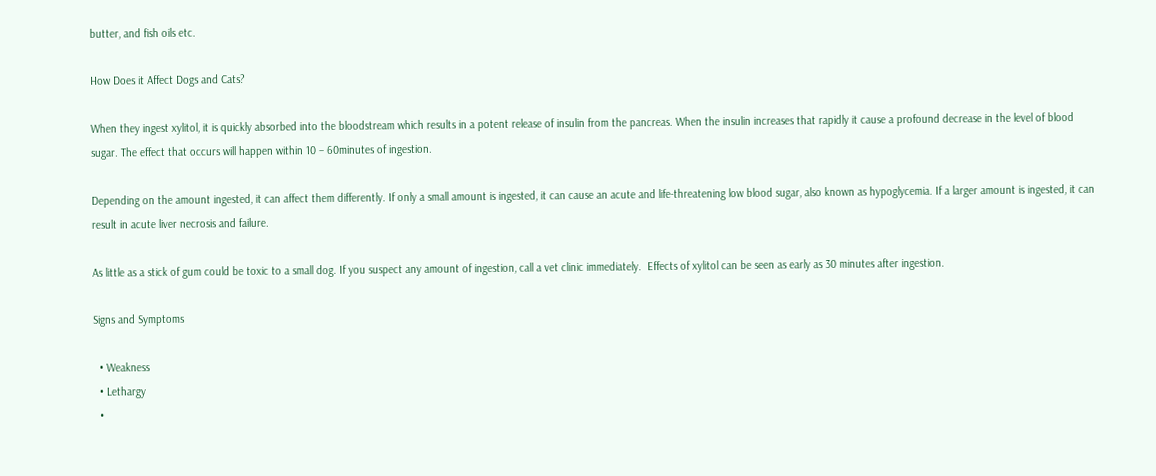butter, and fish oils etc.

How Does it Affect Dogs and Cats?

When they ingest xylitol, it is quickly absorbed into the bloodstream which results in a potent release of insulin from the pancreas. When the insulin increases that rapidly it cause a profound decrease in the level of blood sugar. The effect that occurs will happen within 10 – 60minutes of ingestion.

Depending on the amount ingested, it can affect them differently. If only a small amount is ingested, it can cause an acute and life-threatening low blood sugar, also known as hypoglycemia. If a larger amount is ingested, it can result in acute liver necrosis and failure.

As little as a stick of gum could be toxic to a small dog. If you suspect any amount of ingestion, call a vet clinic immediately.  Effects of xylitol can be seen as early as 30 minutes after ingestion.

Signs and Symptoms

  • Weakness
  • Lethargy
  •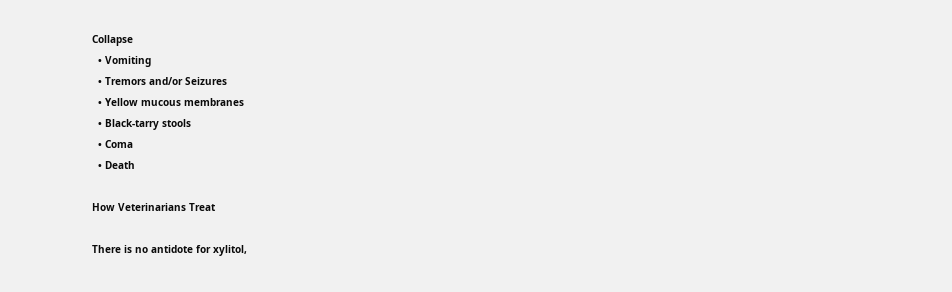Collapse
  • Vomiting
  • Tremors and/or Seizures
  • Yellow mucous membranes
  • Black-tarry stools
  • Coma
  • Death

How Veterinarians Treat

There is no antidote for xylitol,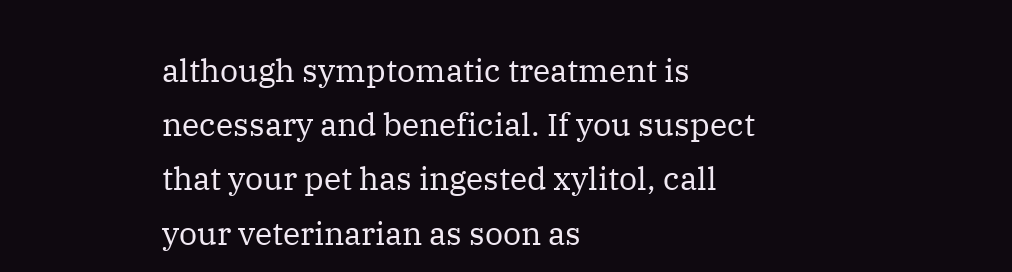although symptomatic treatment is necessary and beneficial. If you suspect that your pet has ingested xylitol, call your veterinarian as soon as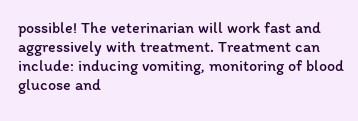possible! The veterinarian will work fast and aggressively with treatment. Treatment can include: inducing vomiting, monitoring of blood glucose and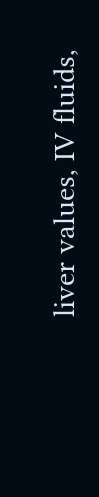liver values, IV fluids,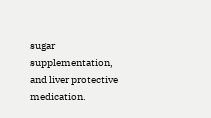sugar supplementation, and liver protective medication.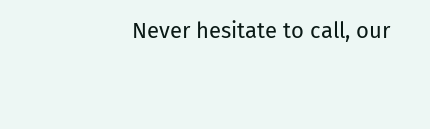Never hesitate to call, our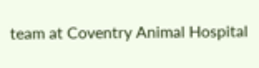team at Coventry Animal Hospital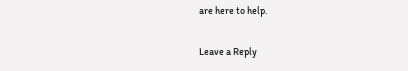are here to help.

Leave a Reply